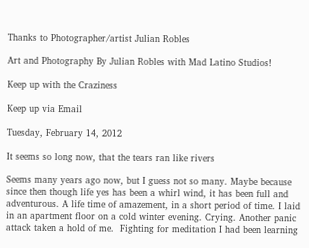Thanks to Photographer/artist Julian Robles

Art and Photography By Julian Robles with Mad Latino Studios!

Keep up with the Craziness

Keep up via Email

Tuesday, February 14, 2012

It seems so long now, that the tears ran like rivers

Seems many years ago now, but I guess not so many. Maybe because since then though life yes has been a whirl wind, it has been full and adventurous. A life time of amazement, in a short period of time. I laid in an apartment floor on a cold winter evening. Crying. Another panic attack taken a hold of me.  Fighting for meditation I had been learning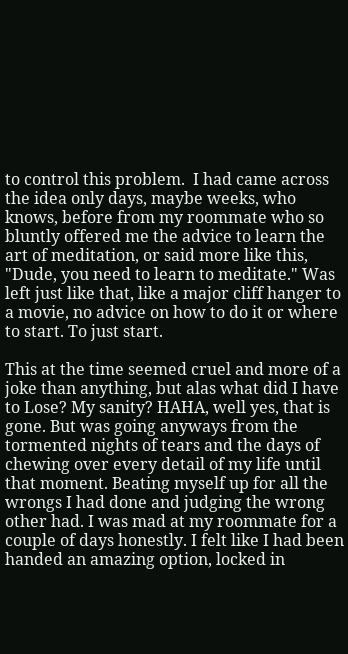to control this problem.  I had came across the idea only days, maybe weeks, who knows, before from my roommate who so bluntly offered me the advice to learn the art of meditation, or said more like this, "Dude, you need to learn to meditate." Was left just like that, like a major cliff hanger to a movie, no advice on how to do it or where to start. To just start.

This at the time seemed cruel and more of a joke than anything, but alas what did I have to Lose? My sanity? HAHA, well yes, that is gone. But was going anyways from the tormented nights of tears and the days of chewing over every detail of my life until that moment. Beating myself up for all the wrongs I had done and judging the wrong other had. I was mad at my roommate for a couple of days honestly. I felt like I had been handed an amazing option, locked in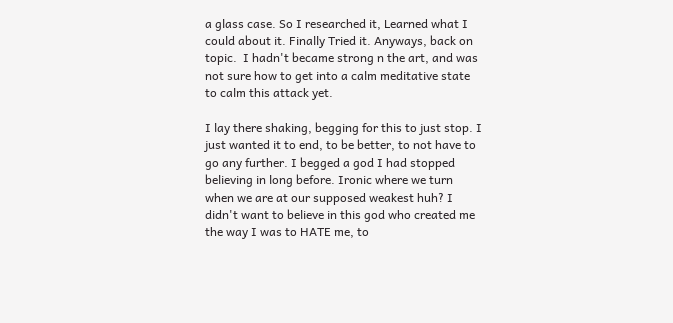a glass case. So I researched it, Learned what I could about it. Finally Tried it. Anyways, back on topic.  I hadn't became strong n the art, and was not sure how to get into a calm meditative state to calm this attack yet.

I lay there shaking, begging for this to just stop. I just wanted it to end, to be better, to not have to go any further. I begged a god I had stopped believing in long before. Ironic where we turn when we are at our supposed weakest huh? I didn't want to believe in this god who created me the way I was to HATE me, to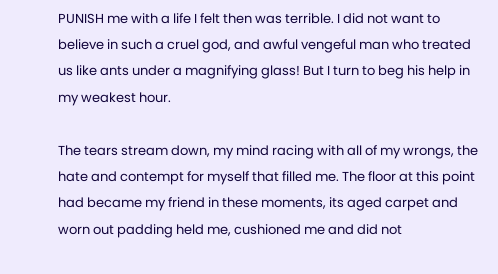PUNISH me with a life I felt then was terrible. I did not want to believe in such a cruel god, and awful vengeful man who treated us like ants under a magnifying glass! But I turn to beg his help in my weakest hour.

The tears stream down, my mind racing with all of my wrongs, the hate and contempt for myself that filled me. The floor at this point had became my friend in these moments, its aged carpet and worn out padding held me, cushioned me and did not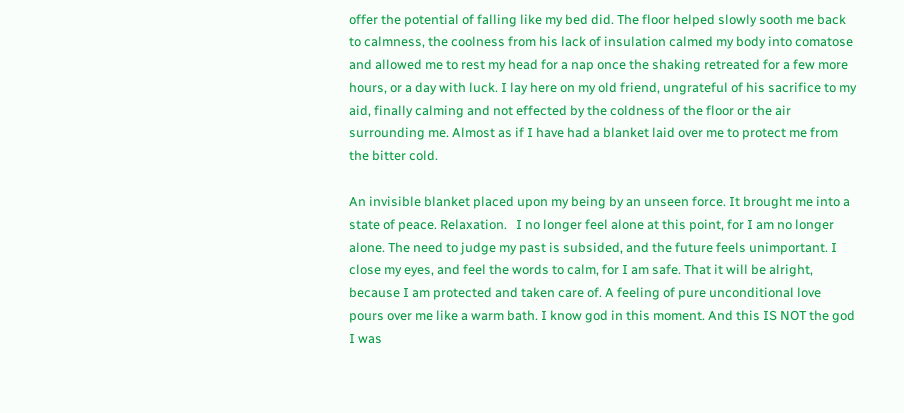offer the potential of falling like my bed did. The floor helped slowly sooth me back to calmness, the coolness from his lack of insulation calmed my body into comatose and allowed me to rest my head for a nap once the shaking retreated for a few more hours, or a day with luck. I lay here on my old friend, ungrateful of his sacrifice to my aid, finally calming and not effected by the coldness of the floor or the air surrounding me. Almost as if I have had a blanket laid over me to protect me from the bitter cold.

An invisible blanket placed upon my being by an unseen force. It brought me into a state of peace. Relaxation.   I no longer feel alone at this point, for I am no longer alone. The need to judge my past is subsided, and the future feels unimportant. I close my eyes, and feel the words to calm, for I am safe. That it will be alright, because I am protected and taken care of. A feeling of pure unconditional love pours over me like a warm bath. I know god in this moment. And this IS NOT the god I was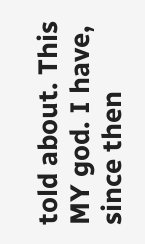told about. This MY god. I have, since then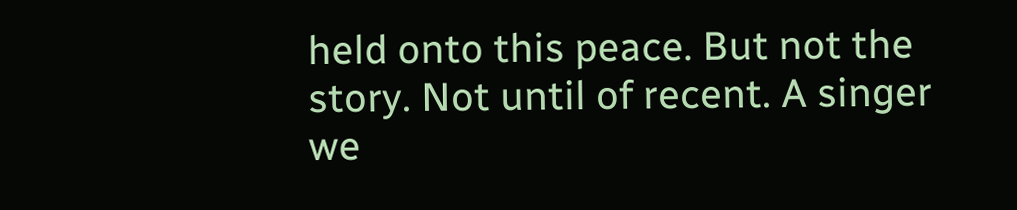held onto this peace. But not the story. Not until of recent. A singer we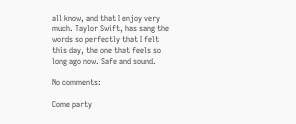all know, and that I enjoy very much. Taylor Swift, has sang the words so perfectly that I felt this day, the one that feels so long ago now. Safe and sound.

No comments:

Come party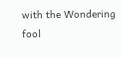with the Wondering fool